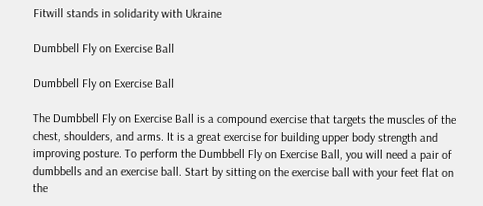Fitwill stands in solidarity with Ukraine

Dumbbell Fly on Exercise Ball

Dumbbell Fly on Exercise Ball

The Dumbbell Fly on Exercise Ball is a compound exercise that targets the muscles of the chest, shoulders, and arms. It is a great exercise for building upper body strength and improving posture. To perform the Dumbbell Fly on Exercise Ball, you will need a pair of dumbbells and an exercise ball. Start by sitting on the exercise ball with your feet flat on the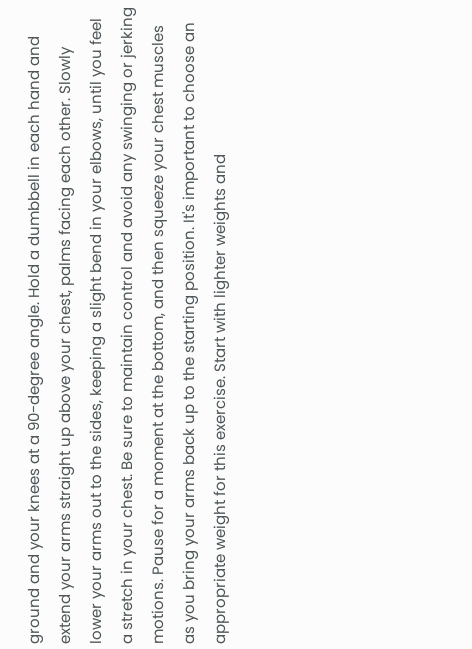ground and your knees at a 90-degree angle. Hold a dumbbell in each hand and extend your arms straight up above your chest, palms facing each other. Slowly lower your arms out to the sides, keeping a slight bend in your elbows, until you feel a stretch in your chest. Be sure to maintain control and avoid any swinging or jerking motions. Pause for a moment at the bottom, and then squeeze your chest muscles as you bring your arms back up to the starting position. It's important to choose an appropriate weight for this exercise. Start with lighter weights and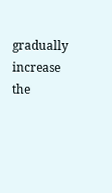gradually increase the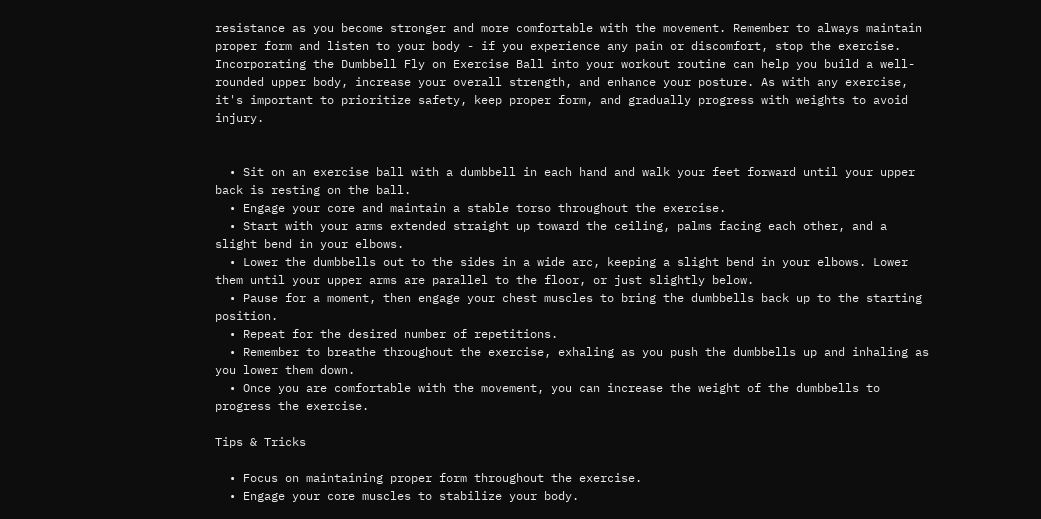resistance as you become stronger and more comfortable with the movement. Remember to always maintain proper form and listen to your body - if you experience any pain or discomfort, stop the exercise. Incorporating the Dumbbell Fly on Exercise Ball into your workout routine can help you build a well-rounded upper body, increase your overall strength, and enhance your posture. As with any exercise, it's important to prioritize safety, keep proper form, and gradually progress with weights to avoid injury.


  • Sit on an exercise ball with a dumbbell in each hand and walk your feet forward until your upper back is resting on the ball.
  • Engage your core and maintain a stable torso throughout the exercise.
  • Start with your arms extended straight up toward the ceiling, palms facing each other, and a slight bend in your elbows.
  • Lower the dumbbells out to the sides in a wide arc, keeping a slight bend in your elbows. Lower them until your upper arms are parallel to the floor, or just slightly below.
  • Pause for a moment, then engage your chest muscles to bring the dumbbells back up to the starting position.
  • Repeat for the desired number of repetitions.
  • Remember to breathe throughout the exercise, exhaling as you push the dumbbells up and inhaling as you lower them down.
  • Once you are comfortable with the movement, you can increase the weight of the dumbbells to progress the exercise.

Tips & Tricks

  • Focus on maintaining proper form throughout the exercise.
  • Engage your core muscles to stabilize your body.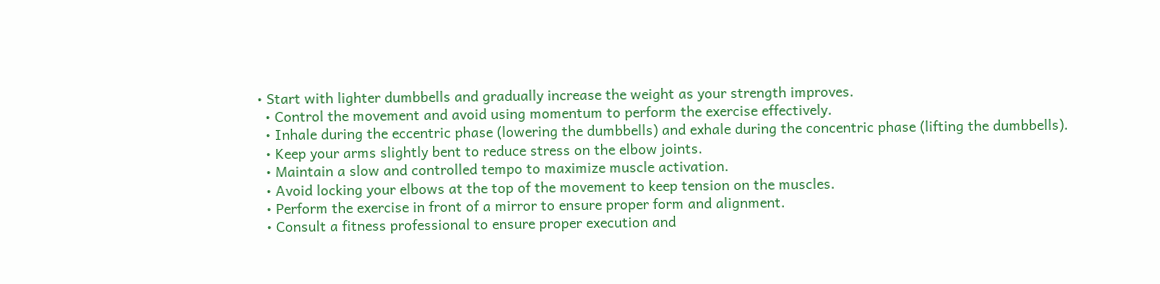• Start with lighter dumbbells and gradually increase the weight as your strength improves.
  • Control the movement and avoid using momentum to perform the exercise effectively.
  • Inhale during the eccentric phase (lowering the dumbbells) and exhale during the concentric phase (lifting the dumbbells).
  • Keep your arms slightly bent to reduce stress on the elbow joints.
  • Maintain a slow and controlled tempo to maximize muscle activation.
  • Avoid locking your elbows at the top of the movement to keep tension on the muscles.
  • Perform the exercise in front of a mirror to ensure proper form and alignment.
  • Consult a fitness professional to ensure proper execution and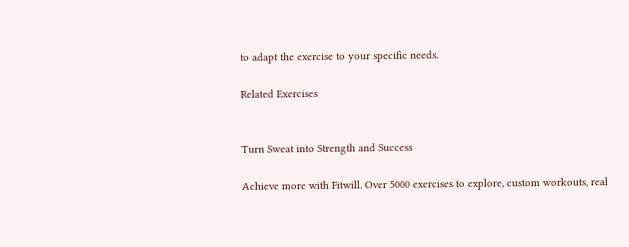to adapt the exercise to your specific needs.

Related Exercises


Turn Sweat into Strength and Success

Achieve more with Fitwill. Over 5000 exercises to explore, custom workouts, real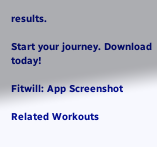results.

Start your journey. Download today!

Fitwill: App Screenshot

Related Workouts